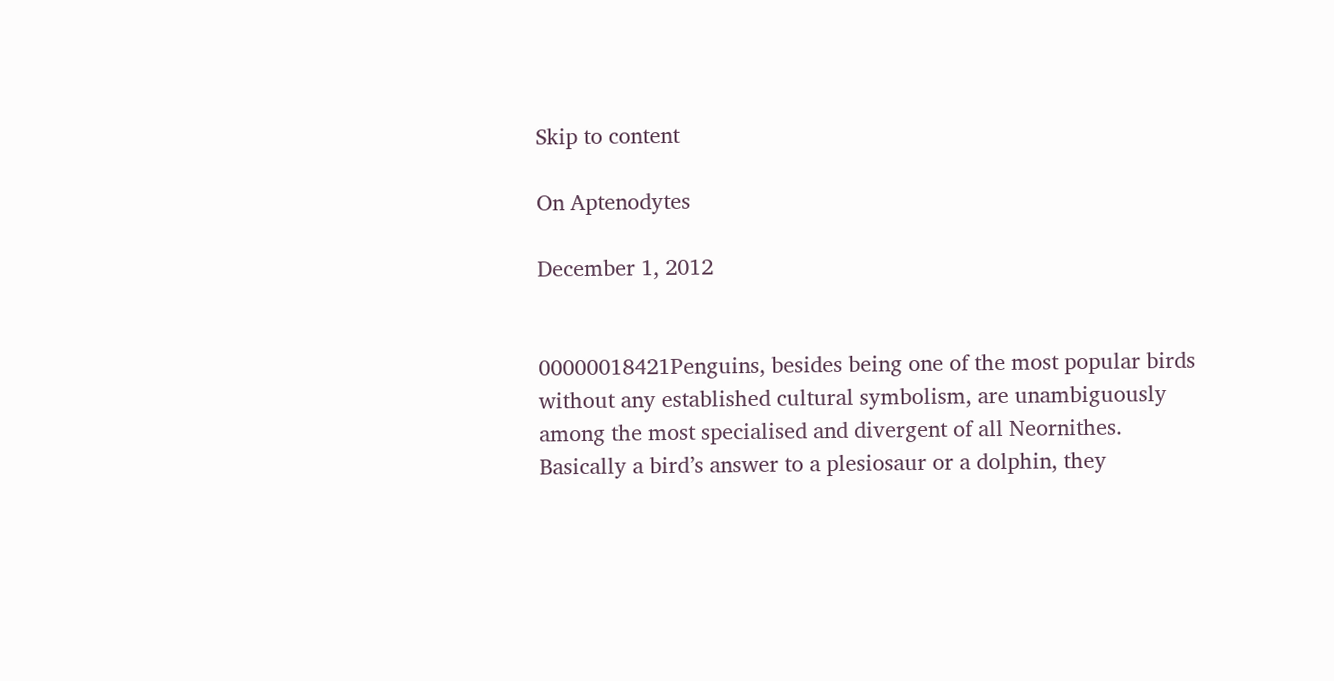Skip to content

On Aptenodytes

December 1, 2012


00000018421Penguins, besides being one of the most popular birds without any established cultural symbolism, are unambiguously among the most specialised and divergent of all Neornithes. Basically a bird’s answer to a plesiosaur or a dolphin, they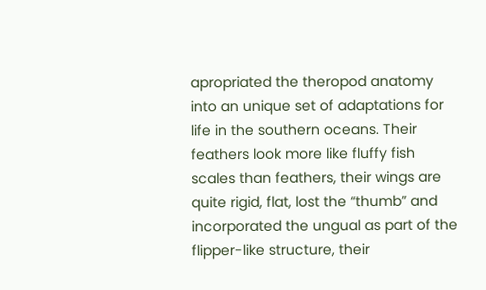apropriated the theropod anatomy into an unique set of adaptations for life in the southern oceans. Their feathers look more like fluffy fish scales than feathers, their wings are quite rigid, flat, lost the “thumb” and incorporated the ungual as part of the flipper-like structure, their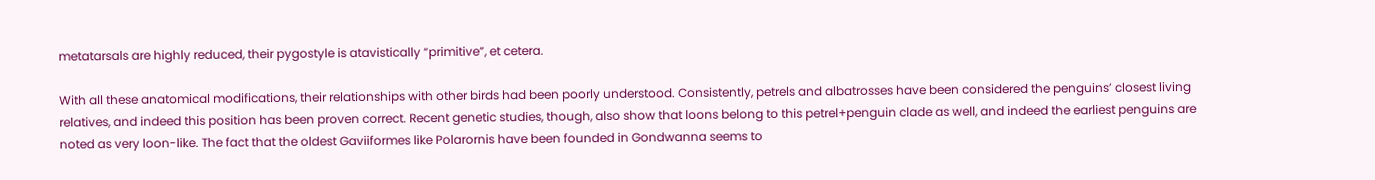metatarsals are highly reduced, their pygostyle is atavistically “primitive”, et cetera.

With all these anatomical modifications, their relationships with other birds had been poorly understood. Consistently, petrels and albatrosses have been considered the penguins’ closest living relatives, and indeed this position has been proven correct. Recent genetic studies, though, also show that loons belong to this petrel+penguin clade as well, and indeed the earliest penguins are noted as very loon-like. The fact that the oldest Gaviiformes like Polarornis have been founded in Gondwanna seems to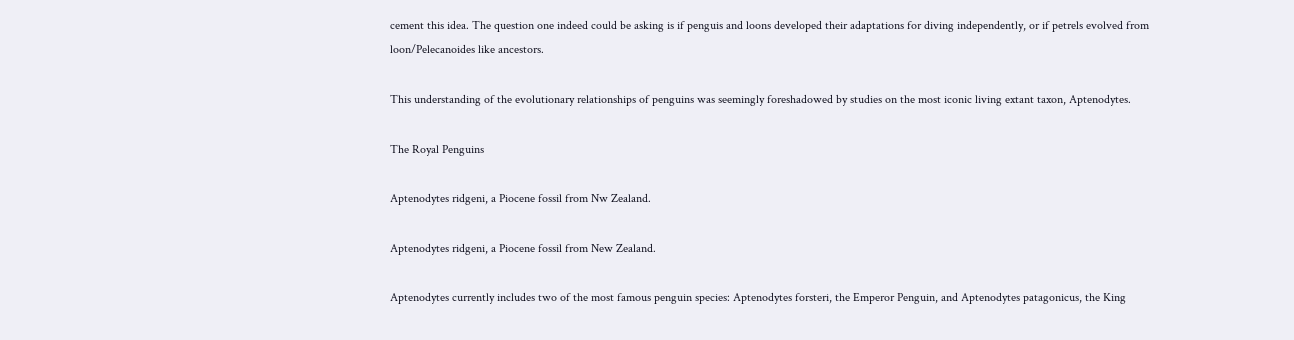cement this idea. The question one indeed could be asking is if penguis and loons developed their adaptations for diving independently, or if petrels evolved from loon/Pelecanoides like ancestors.

This understanding of the evolutionary relationships of penguins was seemingly foreshadowed by studies on the most iconic living extant taxon, Aptenodytes.

The Royal Penguins

Aptenodytes ridgeni, a Piocene fossil from Nw Zealand.

Aptenodytes ridgeni, a Piocene fossil from New Zealand.

Aptenodytes currently includes two of the most famous penguin species: Aptenodytes forsteri, the Emperor Penguin, and Aptenodytes patagonicus, the King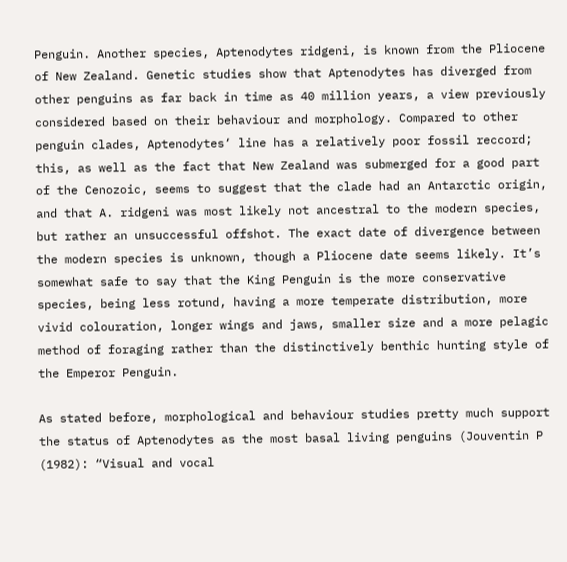Penguin. Another species, Aptenodytes ridgeni, is known from the Pliocene of New Zealand. Genetic studies show that Aptenodytes has diverged from other penguins as far back in time as 40 million years, a view previously considered based on their behaviour and morphology. Compared to other penguin clades, Aptenodytes‘ line has a relatively poor fossil reccord; this, as well as the fact that New Zealand was submerged for a good part of the Cenozoic, seems to suggest that the clade had an Antarctic origin, and that A. ridgeni was most likely not ancestral to the modern species, but rather an unsuccessful offshot. The exact date of divergence between the modern species is unknown, though a Pliocene date seems likely. It’s somewhat safe to say that the King Penguin is the more conservative species, being less rotund, having a more temperate distribution, more vivid colouration, longer wings and jaws, smaller size and a more pelagic method of foraging rather than the distinctively benthic hunting style of the Emperor Penguin.

As stated before, morphological and behaviour studies pretty much support the status of Aptenodytes as the most basal living penguins (Jouventin P (1982): “Visual and vocal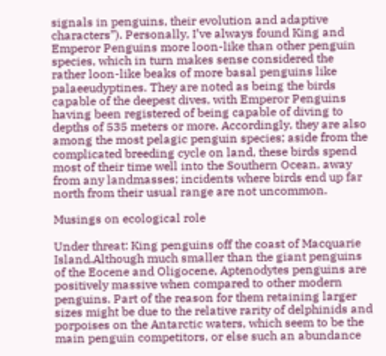signals in penguins, their evolution and adaptive characters”). Personally, I’ve always found King and Emperor Penguins more loon-like than other penguin species, which in turn makes sense considered the rather loon-like beaks of more basal penguins like palaeeudyptines. They are noted as being the birds capable of the deepest dives, with Emperor Penguins having been registered of being capable of diving to depths of 535 meters or more. Accordingly, they are also among the most pelagic penguin species; aside from the complicated breeding cycle on land, these birds spend most of their time well into the Southern Ocean, away from any landmasses; incidents where birds end up far north from their usual range are not uncommon.

Musings on ecological role

Under threat: King penguins off the coast of Macquarie Island.Although much smaller than the giant penguins of the Eocene and Oligocene, Aptenodytes penguins are positively massive when compared to other modern penguins. Part of the reason for them retaining larger sizes might be due to the relative rarity of delphinids and porpoises on the Antarctic waters, which seem to be the main penguin competitors, or else such an abundance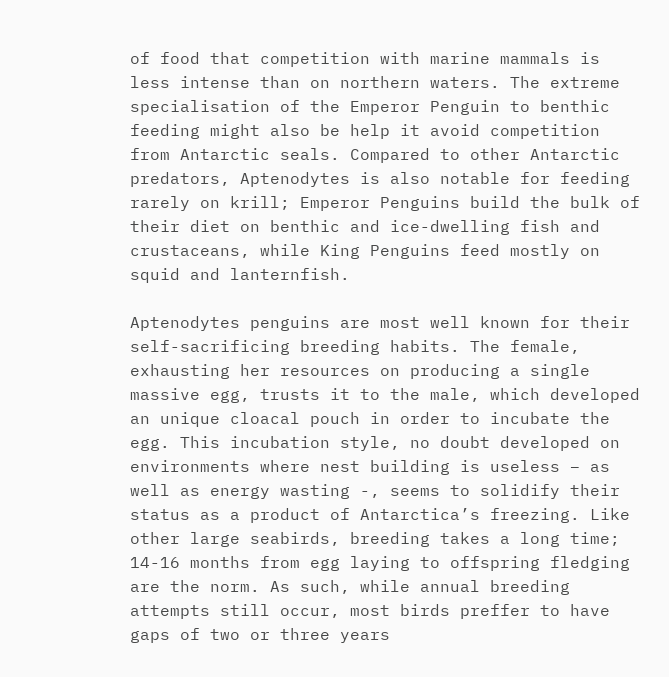of food that competition with marine mammals is less intense than on northern waters. The extreme specialisation of the Emperor Penguin to benthic feeding might also be help it avoid competition from Antarctic seals. Compared to other Antarctic predators, Aptenodytes is also notable for feeding rarely on krill; Emperor Penguins build the bulk of their diet on benthic and ice-dwelling fish and crustaceans, while King Penguins feed mostly on squid and lanternfish.

Aptenodytes penguins are most well known for their self-sacrificing breeding habits. The female, exhausting her resources on producing a single massive egg, trusts it to the male, which developed an unique cloacal pouch in order to incubate the egg. This incubation style, no doubt developed on environments where nest building is useless – as well as energy wasting -, seems to solidify their status as a product of Antarctica’s freezing. Like other large seabirds, breeding takes a long time; 14-16 months from egg laying to offspring fledging are the norm. As such, while annual breeding attempts still occur, most birds preffer to have gaps of two or three years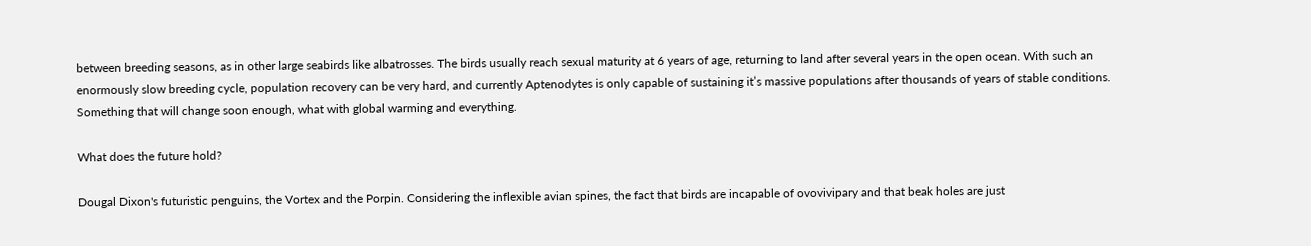between breeding seasons, as in other large seabirds like albatrosses. The birds usually reach sexual maturity at 6 years of age, returning to land after several years in the open ocean. With such an enormously slow breeding cycle, population recovery can be very hard, and currently Aptenodytes is only capable of sustaining it’s massive populations after thousands of years of stable conditions. Something that will change soon enough, what with global warming and everything.

What does the future hold?

Dougal Dixon's futuristic penguins, the Vortex and the Porpin. Considering the inflexible avian spines, the fact that birds are incapable of ovovivipary and that beak holes are just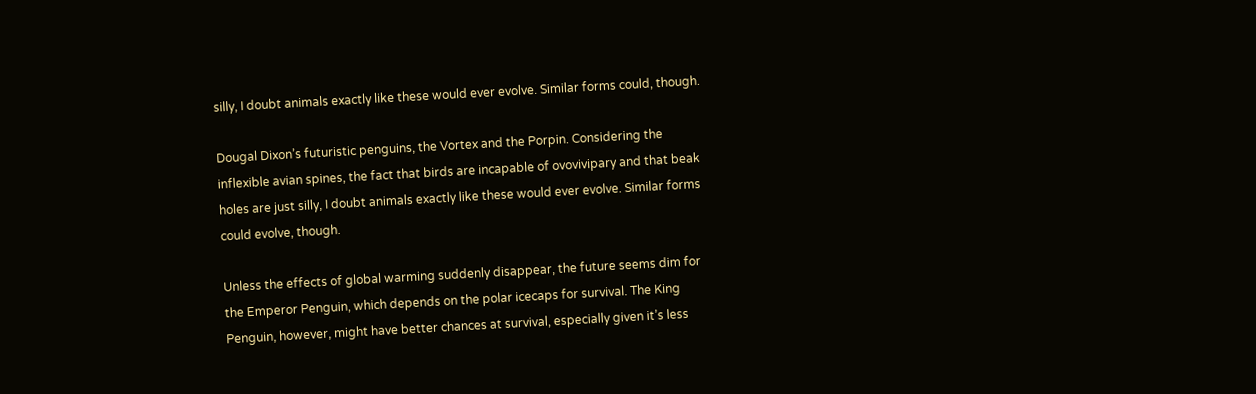silly, I doubt animals exactly like these would ever evolve. Similar forms could, though.

Dougal Dixon’s futuristic penguins, the Vortex and the Porpin. Considering the inflexible avian spines, the fact that birds are incapable of ovovivipary and that beak holes are just silly, I doubt animals exactly like these would ever evolve. Similar forms could evolve, though.

Unless the effects of global warming suddenly disappear, the future seems dim for the Emperor Penguin, which depends on the polar icecaps for survival. The King Penguin, however, might have better chances at survival, especially given it’s less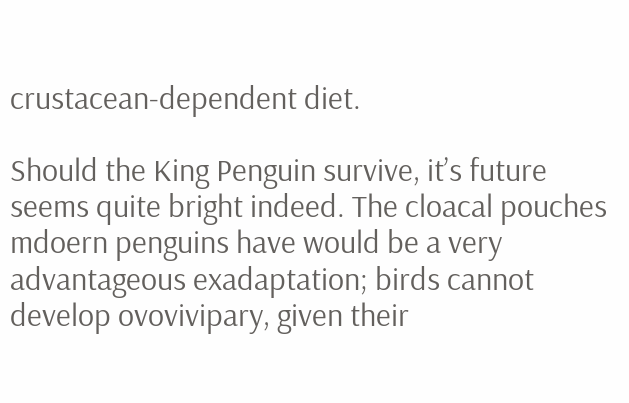crustacean-dependent diet.

Should the King Penguin survive, it’s future seems quite bright indeed. The cloacal pouches mdoern penguins have would be a very advantageous exadaptation; birds cannot develop ovovivipary, given their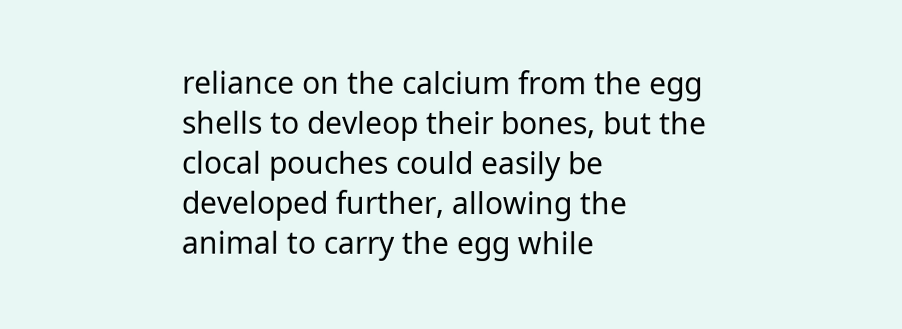reliance on the calcium from the egg shells to devleop their bones, but the clocal pouches could easily be developed further, allowing the animal to carry the egg while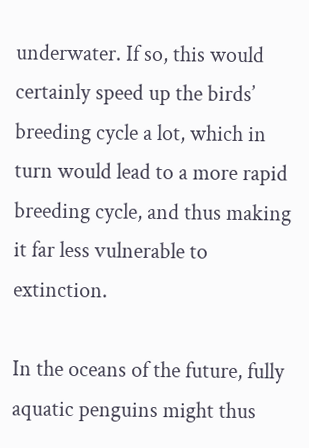underwater. If so, this would certainly speed up the birds’ breeding cycle a lot, which in turn would lead to a more rapid breeding cycle, and thus making it far less vulnerable to extinction.

In the oceans of the future, fully aquatic penguins might thus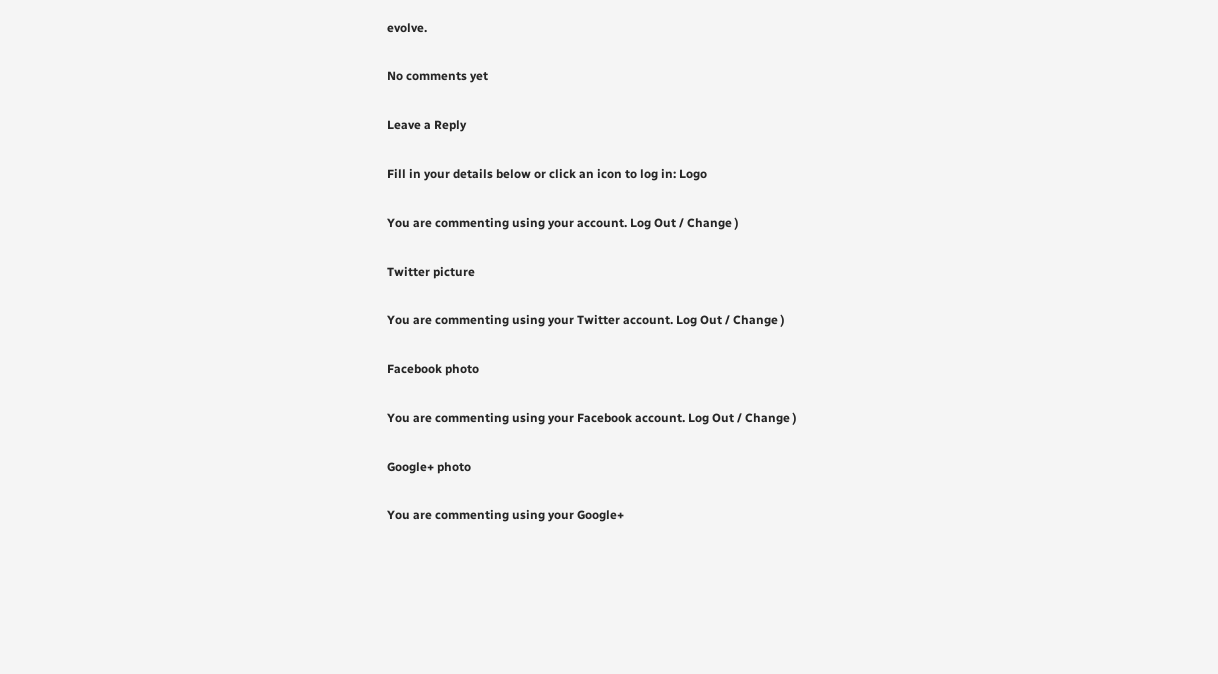evolve.

No comments yet

Leave a Reply

Fill in your details below or click an icon to log in: Logo

You are commenting using your account. Log Out / Change )

Twitter picture

You are commenting using your Twitter account. Log Out / Change )

Facebook photo

You are commenting using your Facebook account. Log Out / Change )

Google+ photo

You are commenting using your Google+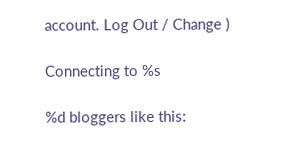account. Log Out / Change )

Connecting to %s

%d bloggers like this: